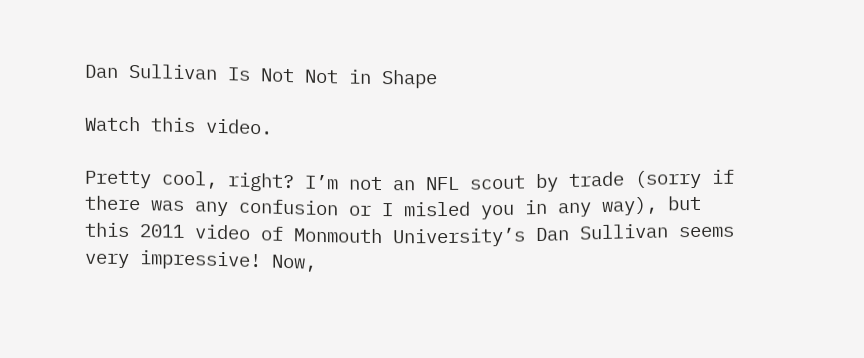Dan Sullivan Is Not Not in Shape

Watch this video.

Pretty cool, right? I’m not an NFL scout by trade (sorry if there was any confusion or I misled you in any way), but this 2011 video of Monmouth University’s Dan Sullivan seems very impressive! Now,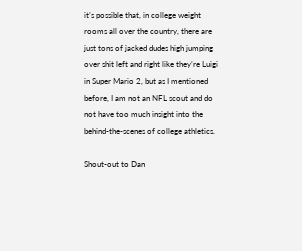it’s possible that, in college weight rooms all over the country, there are just tons of jacked dudes high jumping over shit left and right like they’re Luigi in Super Mario 2, but as I mentioned before, I am not an NFL scout and do not have too much insight into the behind-the-scenes of college athletics.

Shout-out to Dan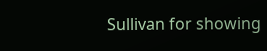Sullivan for showing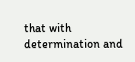that with determination and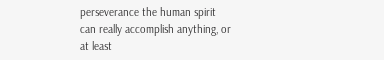perseverance the human spirit can really accomplish anything, or at least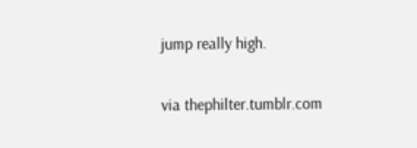jump really high.

via thephilter.tumblr.com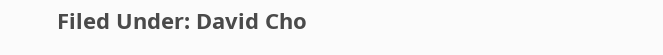Filed Under: David Cho